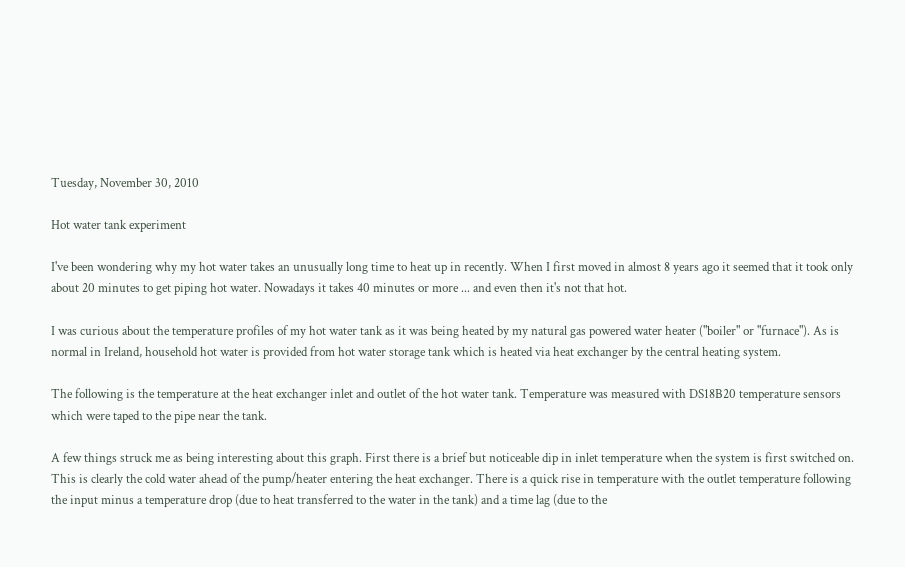Tuesday, November 30, 2010

Hot water tank experiment

I've been wondering why my hot water takes an unusually long time to heat up in recently. When I first moved in almost 8 years ago it seemed that it took only about 20 minutes to get piping hot water. Nowadays it takes 40 minutes or more ... and even then it's not that hot.

I was curious about the temperature profiles of my hot water tank as it was being heated by my natural gas powered water heater ("boiler" or "furnace"). As is normal in Ireland, household hot water is provided from hot water storage tank which is heated via heat exchanger by the central heating system.

The following is the temperature at the heat exchanger inlet and outlet of the hot water tank. Temperature was measured with DS18B20 temperature sensors which were taped to the pipe near the tank.

A few things struck me as being interesting about this graph. First there is a brief but noticeable dip in inlet temperature when the system is first switched on. This is clearly the cold water ahead of the pump/heater entering the heat exchanger. There is a quick rise in temperature with the outlet temperature following the input minus a temperature drop (due to heat transferred to the water in the tank) and a time lag (due to the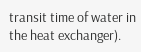transit time of water in the heat exchanger).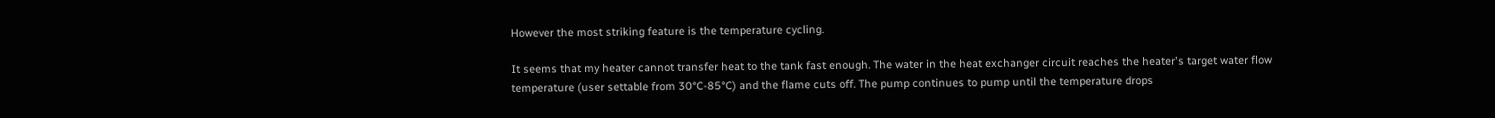However the most striking feature is the temperature cycling.

It seems that my heater cannot transfer heat to the tank fast enough. The water in the heat exchanger circuit reaches the heater's target water flow temperature (user settable from 30°C-85°C) and the flame cuts off. The pump continues to pump until the temperature drops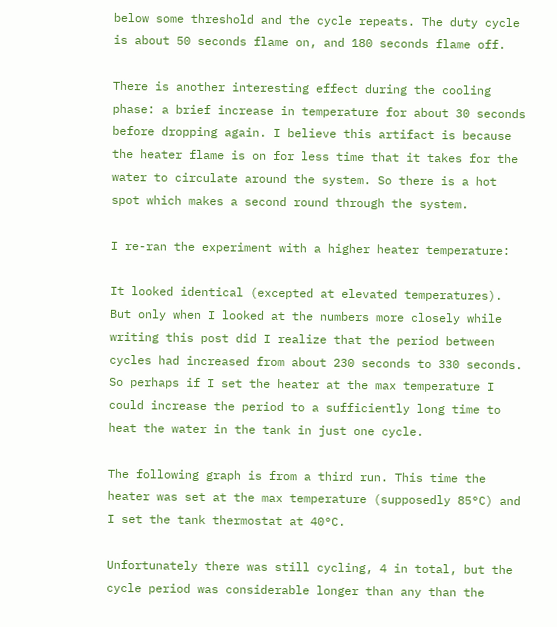below some threshold and the cycle repeats. The duty cycle is about 50 seconds flame on, and 180 seconds flame off.

There is another interesting effect during the cooling phase: a brief increase in temperature for about 30 seconds before dropping again. I believe this artifact is because the heater flame is on for less time that it takes for the water to circulate around the system. So there is a hot spot which makes a second round through the system.

I re-ran the experiment with a higher heater temperature:

It looked identical (excepted at elevated temperatures). But only when I looked at the numbers more closely while writing this post did I realize that the period between cycles had increased from about 230 seconds to 330 seconds. So perhaps if I set the heater at the max temperature I could increase the period to a sufficiently long time to heat the water in the tank in just one cycle.

The following graph is from a third run. This time the heater was set at the max temperature (supposedly 85°C) and I set the tank thermostat at 40°C.

Unfortunately there was still cycling, 4 in total, but the cycle period was considerable longer than any than the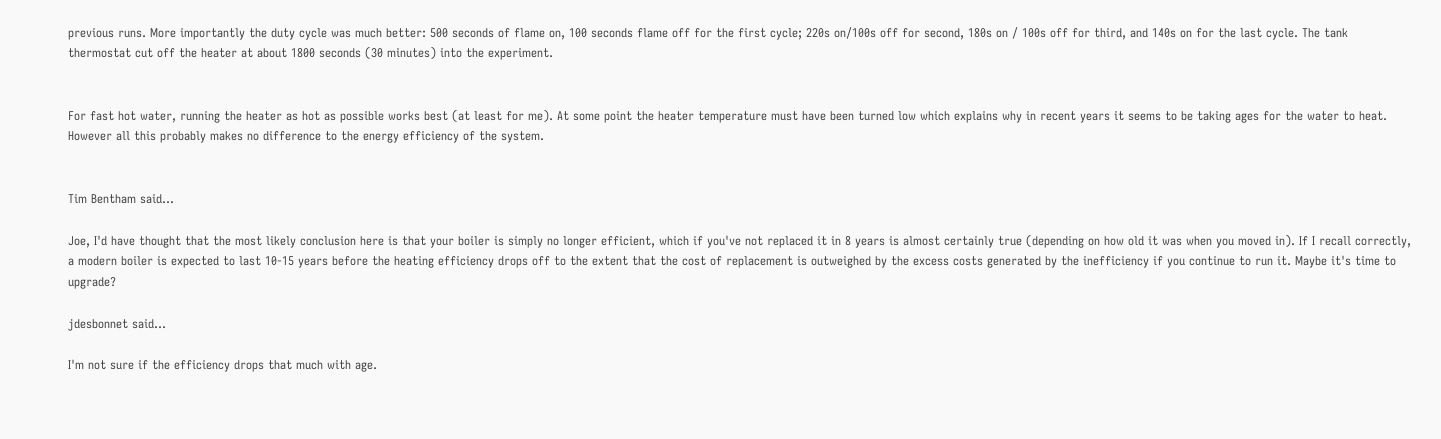previous runs. More importantly the duty cycle was much better: 500 seconds of flame on, 100 seconds flame off for the first cycle; 220s on/100s off for second, 180s on / 100s off for third, and 140s on for the last cycle. The tank thermostat cut off the heater at about 1800 seconds (30 minutes) into the experiment.


For fast hot water, running the heater as hot as possible works best (at least for me). At some point the heater temperature must have been turned low which explains why in recent years it seems to be taking ages for the water to heat. However all this probably makes no difference to the energy efficiency of the system.


Tim Bentham said...

Joe, I'd have thought that the most likely conclusion here is that your boiler is simply no longer efficient, which if you've not replaced it in 8 years is almost certainly true (depending on how old it was when you moved in). If I recall correctly, a modern boiler is expected to last 10-15 years before the heating efficiency drops off to the extent that the cost of replacement is outweighed by the excess costs generated by the inefficiency if you continue to run it. Maybe it's time to upgrade?

jdesbonnet said...

I'm not sure if the efficiency drops that much with age.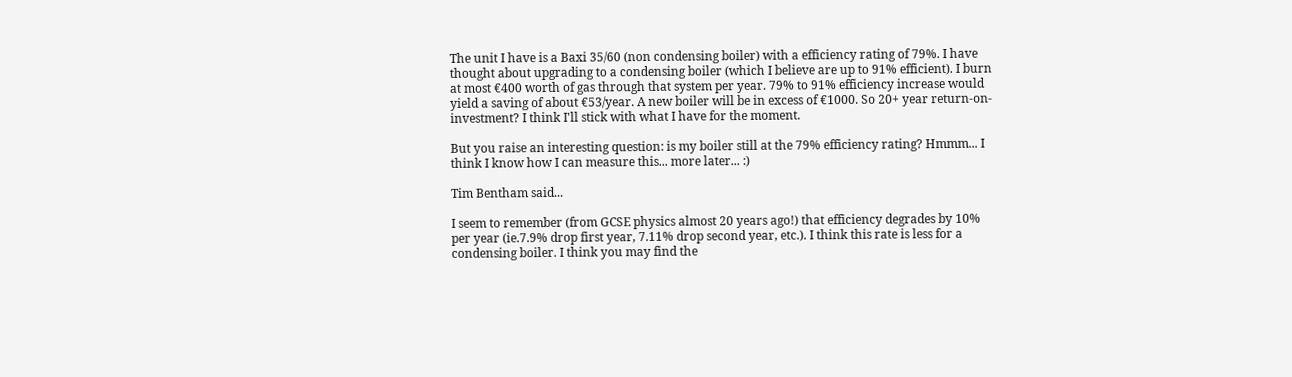The unit I have is a Baxi 35/60 (non condensing boiler) with a efficiency rating of 79%. I have thought about upgrading to a condensing boiler (which I believe are up to 91% efficient). I burn at most €400 worth of gas through that system per year. 79% to 91% efficiency increase would yield a saving of about €53/year. A new boiler will be in excess of €1000. So 20+ year return-on-investment? I think I'll stick with what I have for the moment.

But you raise an interesting question: is my boiler still at the 79% efficiency rating? Hmmm... I think I know how I can measure this... more later... :)

Tim Bentham said...

I seem to remember (from GCSE physics almost 20 years ago!) that efficiency degrades by 10% per year (ie.7.9% drop first year, 7.11% drop second year, etc.). I think this rate is less for a condensing boiler. I think you may find the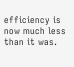efficiency is now much less than it was.